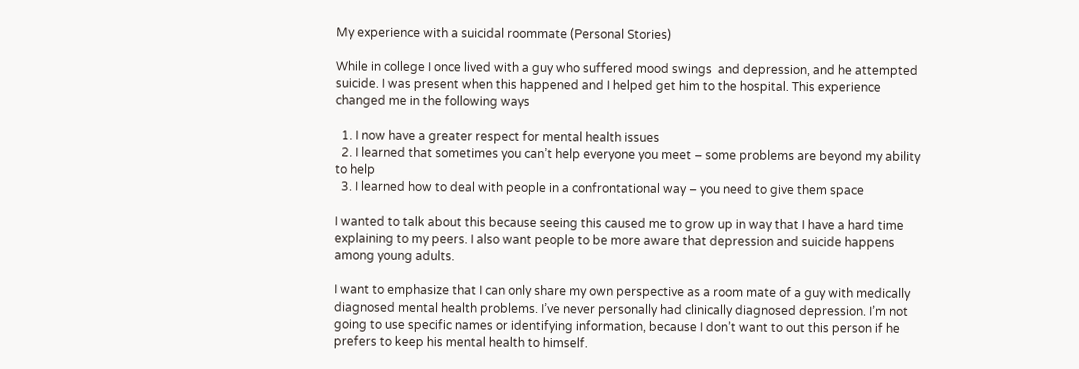My experience with a suicidal roommate (Personal Stories)

While in college I once lived with a guy who suffered mood swings  and depression, and he attempted suicide. I was present when this happened and I helped get him to the hospital. This experience changed me in the following ways

  1. I now have a greater respect for mental health issues
  2. I learned that sometimes you can’t help everyone you meet – some problems are beyond my ability to help
  3. I learned how to deal with people in a confrontational way – you need to give them space

I wanted to talk about this because seeing this caused me to grow up in way that I have a hard time explaining to my peers. I also want people to be more aware that depression and suicide happens among young adults.

I want to emphasize that I can only share my own perspective as a room mate of a guy with medically diagnosed mental health problems. I’ve never personally had clinically diagnosed depression. I’m not going to use specific names or identifying information, because I don’t want to out this person if he prefers to keep his mental health to himself.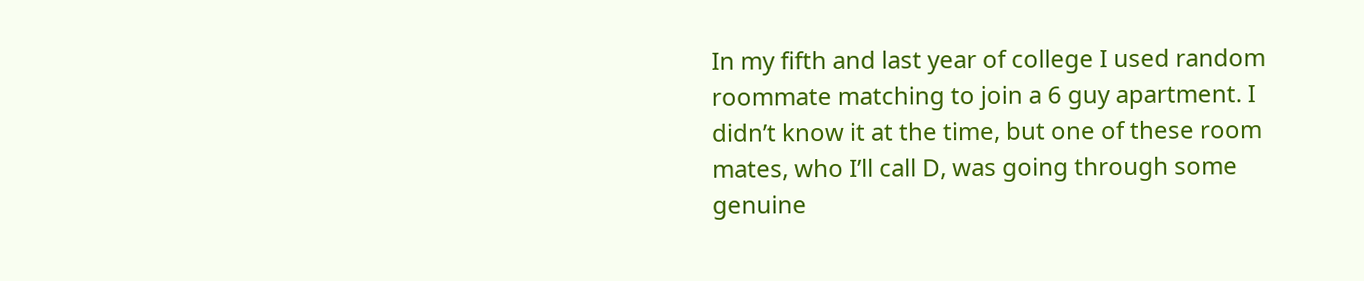In my fifth and last year of college I used random roommate matching to join a 6 guy apartment. I didn’t know it at the time, but one of these room mates, who I’ll call D, was going through some genuine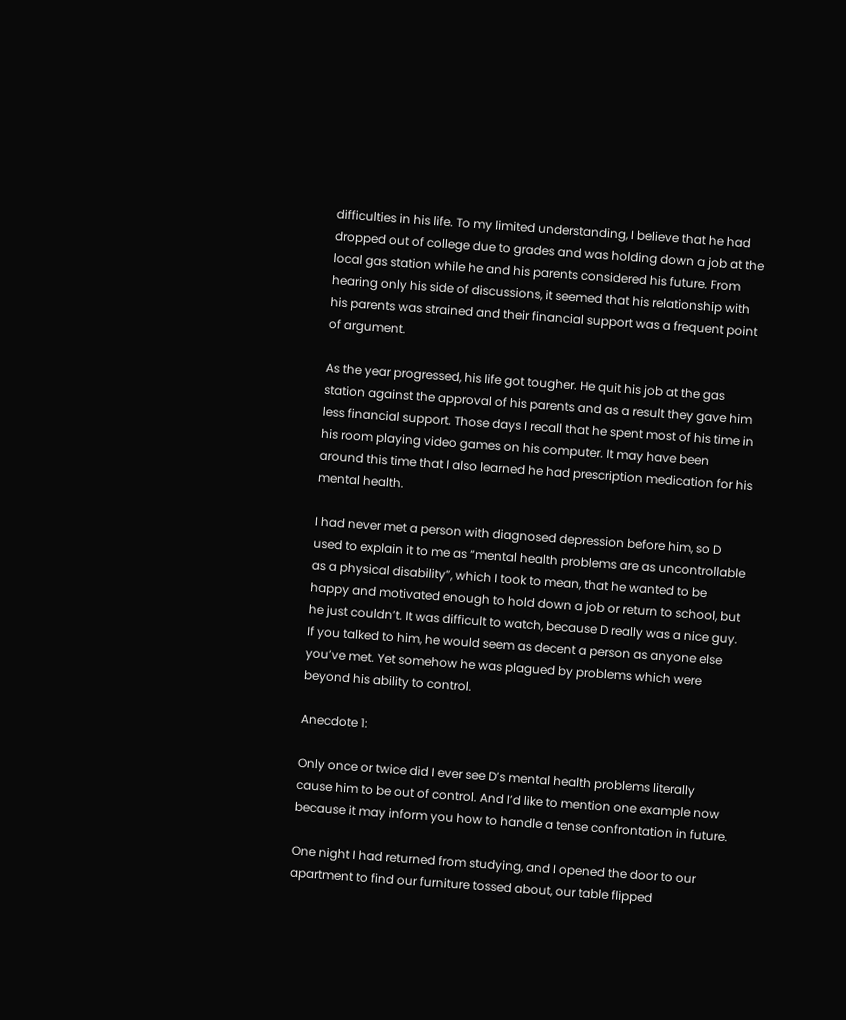difficulties in his life. To my limited understanding, I believe that he had dropped out of college due to grades and was holding down a job at the local gas station while he and his parents considered his future. From hearing only his side of discussions, it seemed that his relationship with his parents was strained and their financial support was a frequent point of argument.

As the year progressed, his life got tougher. He quit his job at the gas station against the approval of his parents and as a result they gave him less financial support. Those days I recall that he spent most of his time in his room playing video games on his computer. It may have been around this time that I also learned he had prescription medication for his mental health.

I had never met a person with diagnosed depression before him, so D used to explain it to me as “mental health problems are as uncontrollable as a physical disability”, which I took to mean, that he wanted to be happy and motivated enough to hold down a job or return to school, but he just couldn’t. It was difficult to watch, because D really was a nice guy. If you talked to him, he would seem as decent a person as anyone else you’ve met. Yet somehow he was plagued by problems which were beyond his ability to control.

Anecdote 1:

Only once or twice did I ever see D’s mental health problems literally cause him to be out of control. And I’d like to mention one example now because it may inform you how to handle a tense confrontation in future.

One night I had returned from studying, and I opened the door to our apartment to find our furniture tossed about, our table flipped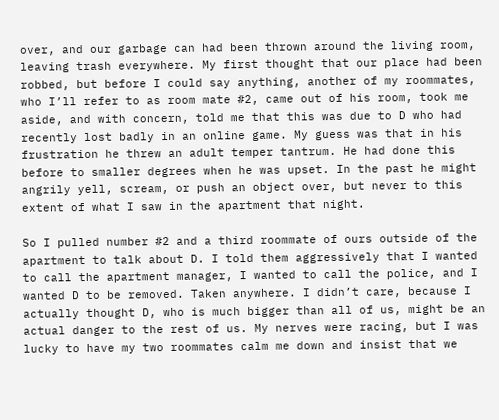over, and our garbage can had been thrown around the living room, leaving trash everywhere. My first thought that our place had been robbed, but before I could say anything, another of my roommates, who I’ll refer to as room mate #2, came out of his room, took me aside, and with concern, told me that this was due to D who had recently lost badly in an online game. My guess was that in his frustration he threw an adult temper tantrum. He had done this before to smaller degrees when he was upset. In the past he might angrily yell, scream, or push an object over, but never to this extent of what I saw in the apartment that night.

So I pulled number #2 and a third roommate of ours outside of the apartment to talk about D. I told them aggressively that I wanted to call the apartment manager, I wanted to call the police, and I wanted D to be removed. Taken anywhere. I didn’t care, because I actually thought D, who is much bigger than all of us, might be an actual danger to the rest of us. My nerves were racing, but I was lucky to have my two roommates calm me down and insist that we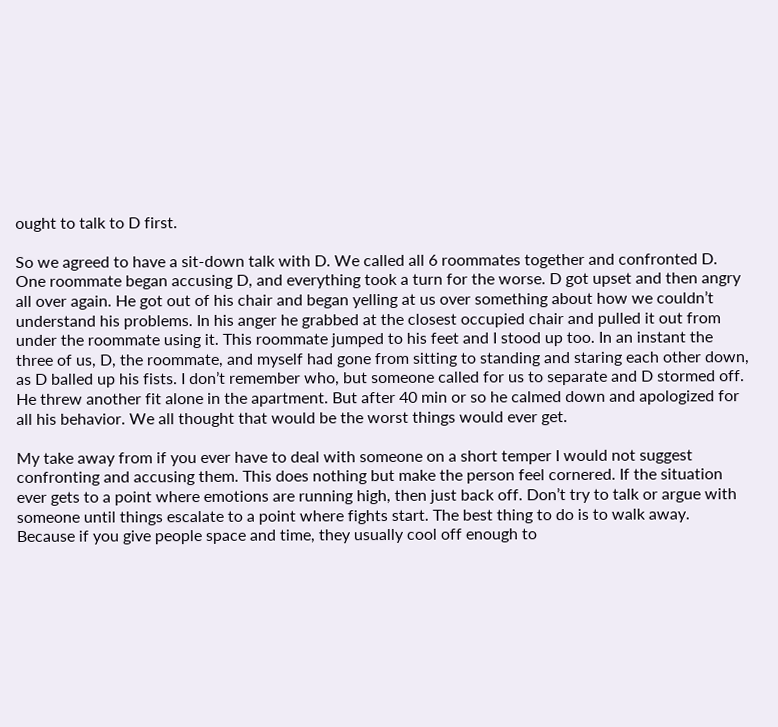ought to talk to D first.

So we agreed to have a sit-down talk with D. We called all 6 roommates together and confronted D. One roommate began accusing D, and everything took a turn for the worse. D got upset and then angry all over again. He got out of his chair and began yelling at us over something about how we couldn’t understand his problems. In his anger he grabbed at the closest occupied chair and pulled it out from under the roommate using it. This roommate jumped to his feet and I stood up too. In an instant the three of us, D, the roommate, and myself had gone from sitting to standing and staring each other down, as D balled up his fists. I don’t remember who, but someone called for us to separate and D stormed off. He threw another fit alone in the apartment. But after 40 min or so he calmed down and apologized for all his behavior. We all thought that would be the worst things would ever get.

My take away from if you ever have to deal with someone on a short temper I would not suggest confronting and accusing them. This does nothing but make the person feel cornered. If the situation ever gets to a point where emotions are running high, then just back off. Don’t try to talk or argue with someone until things escalate to a point where fights start. The best thing to do is to walk away. Because if you give people space and time, they usually cool off enough to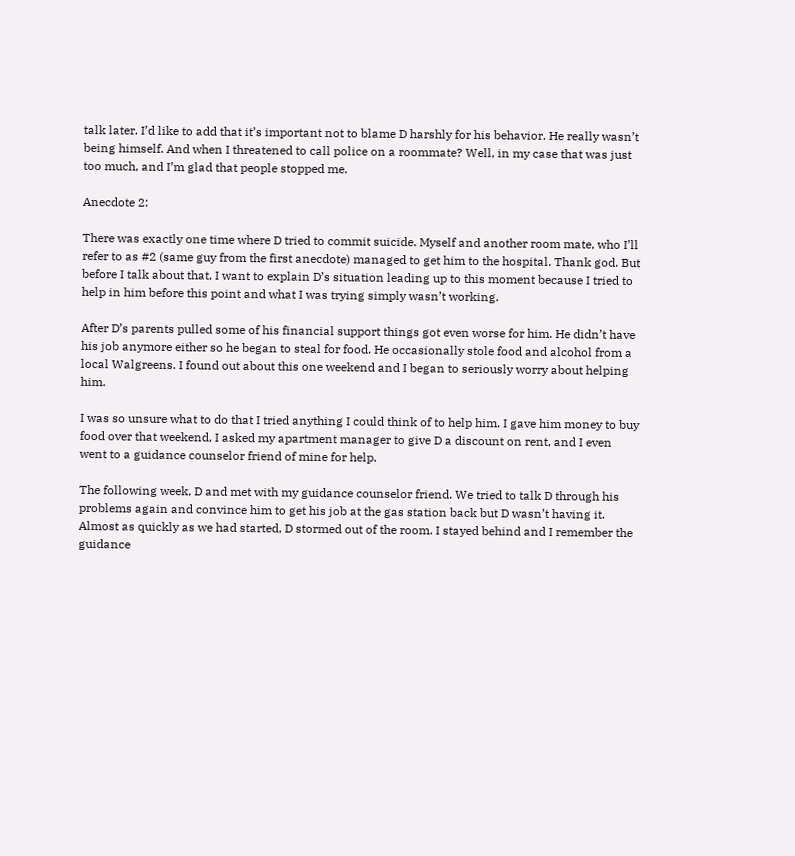talk later. I’d like to add that it’s important not to blame D harshly for his behavior. He really wasn’t being himself. And when I threatened to call police on a roommate? Well, in my case that was just too much, and I’m glad that people stopped me.

Anecdote 2:

There was exactly one time where D tried to commit suicide. Myself and another room mate, who I’ll refer to as #2 (same guy from the first anecdote) managed to get him to the hospital. Thank god. But before I talk about that, I want to explain D’s situation leading up to this moment because I tried to help in him before this point and what I was trying simply wasn’t working.

After D’s parents pulled some of his financial support things got even worse for him. He didn’t have his job anymore either so he began to steal for food. He occasionally stole food and alcohol from a local Walgreens. I found out about this one weekend and I began to seriously worry about helping him.

I was so unsure what to do that I tried anything I could think of to help him. I gave him money to buy food over that weekend, I asked my apartment manager to give D a discount on rent, and I even went to a guidance counselor friend of mine for help.

The following week, D and met with my guidance counselor friend. We tried to talk D through his problems again and convince him to get his job at the gas station back but D wasn’t having it. Almost as quickly as we had started, D stormed out of the room. I stayed behind and I remember the guidance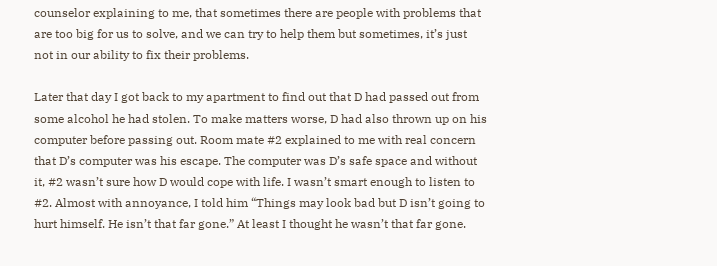counselor explaining to me, that sometimes there are people with problems that are too big for us to solve, and we can try to help them but sometimes, it’s just not in our ability to fix their problems.

Later that day I got back to my apartment to find out that D had passed out from some alcohol he had stolen. To make matters worse, D had also thrown up on his computer before passing out. Room mate #2 explained to me with real concern that D’s computer was his escape. The computer was D’s safe space and without it, #2 wasn’t sure how D would cope with life. I wasn’t smart enough to listen to #2. Almost with annoyance, I told him “Things may look bad but D isn’t going to hurt himself. He isn’t that far gone.” At least I thought he wasn’t that far gone.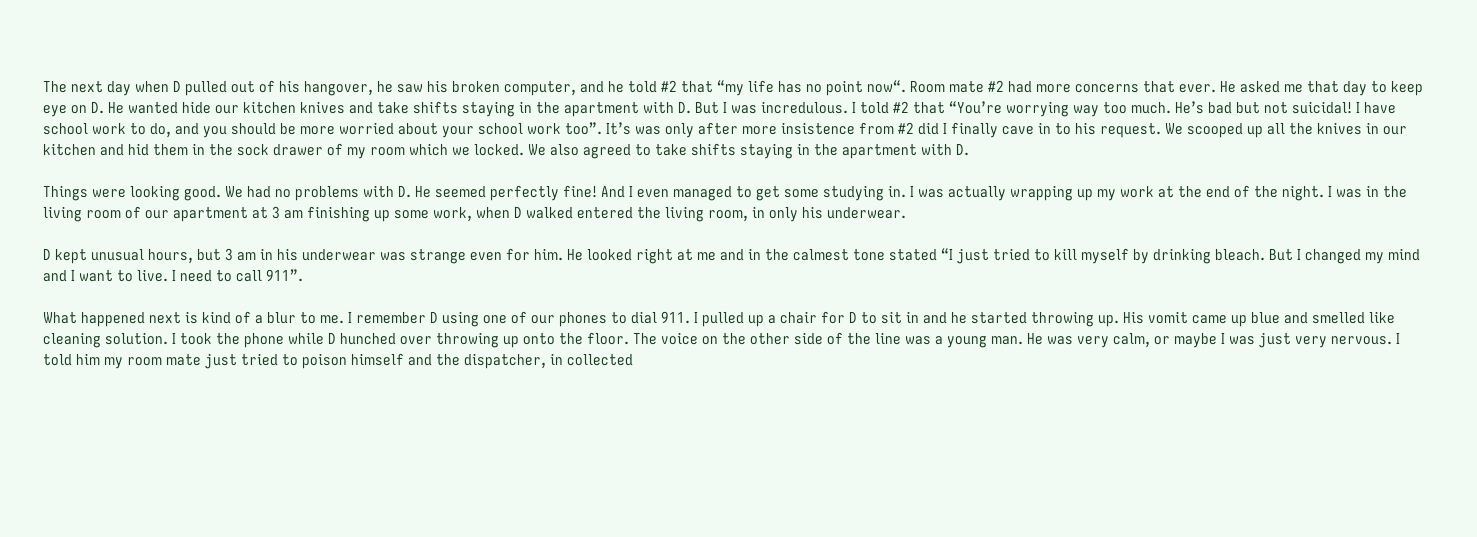The next day when D pulled out of his hangover, he saw his broken computer, and he told #2 that “my life has no point now“. Room mate #2 had more concerns that ever. He asked me that day to keep eye on D. He wanted hide our kitchen knives and take shifts staying in the apartment with D. But I was incredulous. I told #2 that “You’re worrying way too much. He’s bad but not suicidal! I have school work to do, and you should be more worried about your school work too”. It’s was only after more insistence from #2 did I finally cave in to his request. We scooped up all the knives in our kitchen and hid them in the sock drawer of my room which we locked. We also agreed to take shifts staying in the apartment with D.

Things were looking good. We had no problems with D. He seemed perfectly fine! And I even managed to get some studying in. I was actually wrapping up my work at the end of the night. I was in the living room of our apartment at 3 am finishing up some work, when D walked entered the living room, in only his underwear.

D kept unusual hours, but 3 am in his underwear was strange even for him. He looked right at me and in the calmest tone stated “I just tried to kill myself by drinking bleach. But I changed my mind and I want to live. I need to call 911”.

What happened next is kind of a blur to me. I remember D using one of our phones to dial 911. I pulled up a chair for D to sit in and he started throwing up. His vomit came up blue and smelled like cleaning solution. I took the phone while D hunched over throwing up onto the floor. The voice on the other side of the line was a young man. He was very calm, or maybe I was just very nervous. I told him my room mate just tried to poison himself and the dispatcher, in collected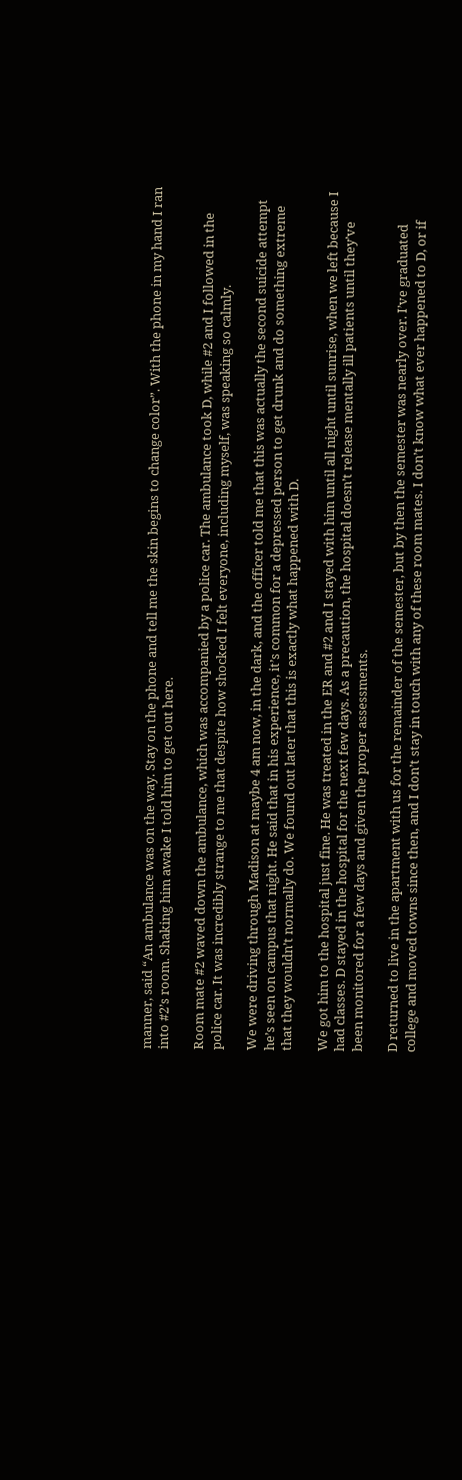manner, said “An ambulance was on the way. Stay on the phone and tell me the skin begins to change color”. With the phone in my hand I ran into #2’s room. Shaking him awake I told him to get out here.

Room mate #2 waved down the ambulance, which was accompanied by a police car. The ambulance took D, while #2 and I followed in the police car. It was incredibly strange to me that despite how shocked I felt everyone, including myself, was speaking so calmly.

We were driving through Madison at maybe 4 am now, in the dark, and the officer told me that this was actually the second suicide attempt he’s seen on campus that night. He said that in his experience, it’s common for a depressed person to get drunk and do something extreme that they wouldn’t normally do. We found out later that this is exactly what happened with D.

We got him to the hospital just fine. He was treated in the ER and #2 and I stayed with him until all night until sunrise, when we left because I had classes. D stayed in the hospital for the next few days. As a precaution, the hospital doesn’t release mentally ill patients until they’ve been monitored for a few days and given the proper assessments.

D returned to live in the apartment with us for the remainder of the semester, but by then the semester was nearly over. I’ve graduated college and moved towns since then, and I don’t stay in touch with any of these room mates. I don’t know what ever happened to D, or if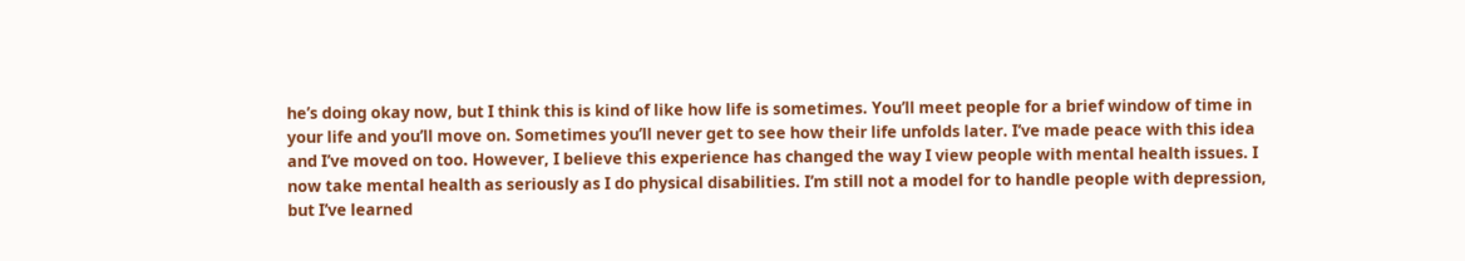he’s doing okay now, but I think this is kind of like how life is sometimes. You’ll meet people for a brief window of time in your life and you’ll move on. Sometimes you’ll never get to see how their life unfolds later. I’ve made peace with this idea and I’ve moved on too. However, I believe this experience has changed the way I view people with mental health issues. I now take mental health as seriously as I do physical disabilities. I’m still not a model for to handle people with depression, but I’ve learned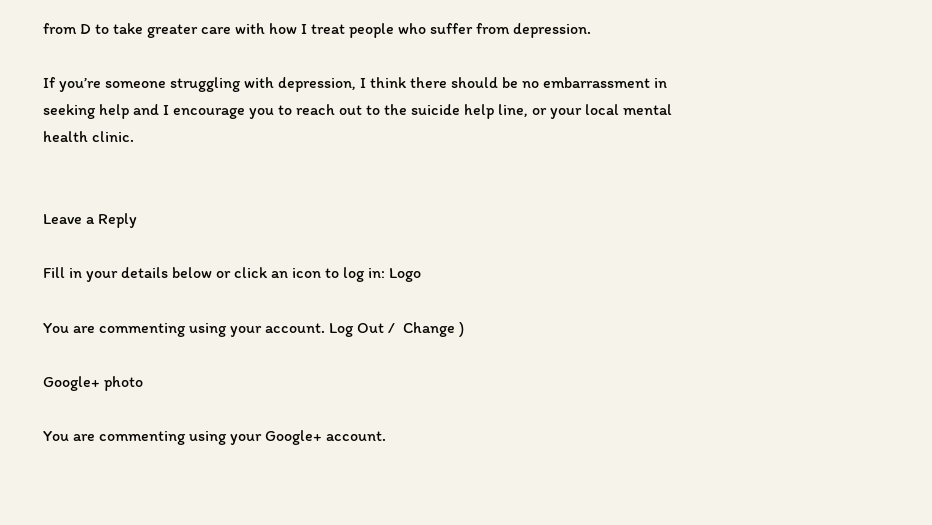from D to take greater care with how I treat people who suffer from depression.

If you’re someone struggling with depression, I think there should be no embarrassment in seeking help and I encourage you to reach out to the suicide help line, or your local mental health clinic.


Leave a Reply

Fill in your details below or click an icon to log in: Logo

You are commenting using your account. Log Out /  Change )

Google+ photo

You are commenting using your Google+ account.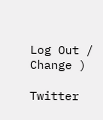Log Out /  Change )

Twitter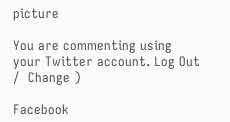picture

You are commenting using your Twitter account. Log Out /  Change )

Facebook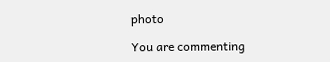photo

You are commenting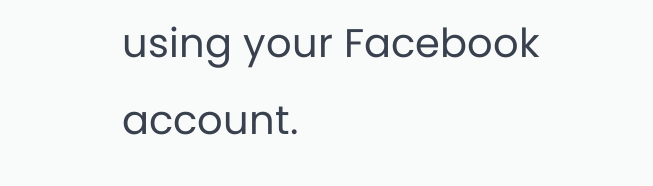using your Facebook account.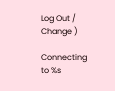Log Out /  Change )

Connecting to %s